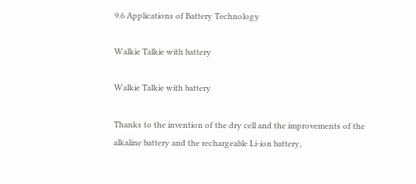9.6 Applications of Battery Technology

Walkie Talkie with battery

Walkie Talkie with battery

Thanks to the invention of the dry cell and the improvements of the alkaline battery and the rechargeable Li-ion battery,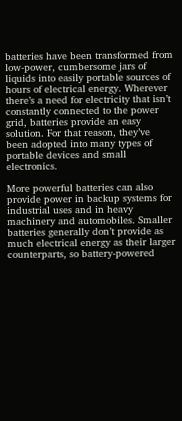batteries have been transformed from low-power, cumbersome jars of liquids into easily portable sources of hours of electrical energy. Wherever there’s a need for electricity that isn’t constantly connected to the power grid, batteries provide an easy solution. For that reason, they’ve been adopted into many types of portable devices and small electronics.

More powerful batteries can also provide power in backup systems for industrial uses and in heavy machinery and automobiles. Smaller batteries generally don’t provide as much electrical energy as their larger counterparts, so battery-powered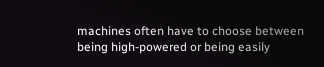machines often have to choose between being high-powered or being easily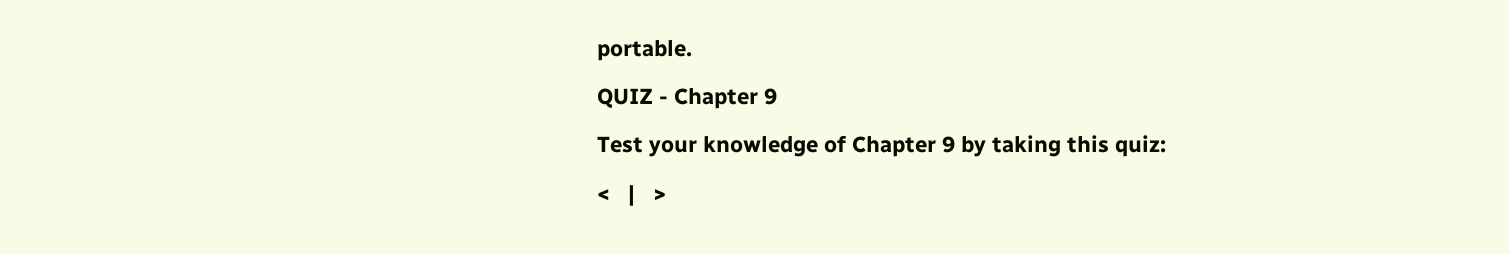portable.

QUIZ - Chapter 9

Test your knowledge of Chapter 9 by taking this quiz:

<   |   >